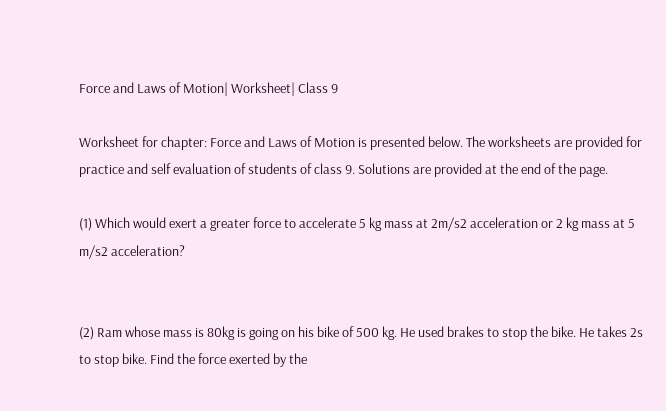Force and Laws of Motion| Worksheet| Class 9

Worksheet for chapter: Force and Laws of Motion is presented below. The worksheets are provided for practice and self evaluation of students of class 9. Solutions are provided at the end of the page.

(1) Which would exert a greater force to accelerate 5 kg mass at 2m/s2 acceleration or 2 kg mass at 5 m/s2 acceleration?


(2) Ram whose mass is 80kg is going on his bike of 500 kg. He used brakes to stop the bike. He takes 2s to stop bike. Find the force exerted by the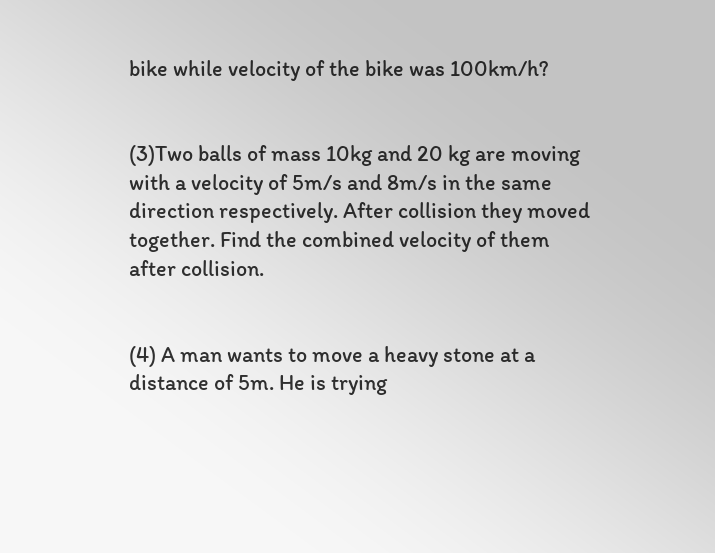bike while velocity of the bike was 100km/h?


(3)Two balls of mass 10kg and 20 kg are moving with a velocity of 5m/s and 8m/s in the same direction respectively. After collision they moved together. Find the combined velocity of them after collision.


(4) A man wants to move a heavy stone at a distance of 5m. He is trying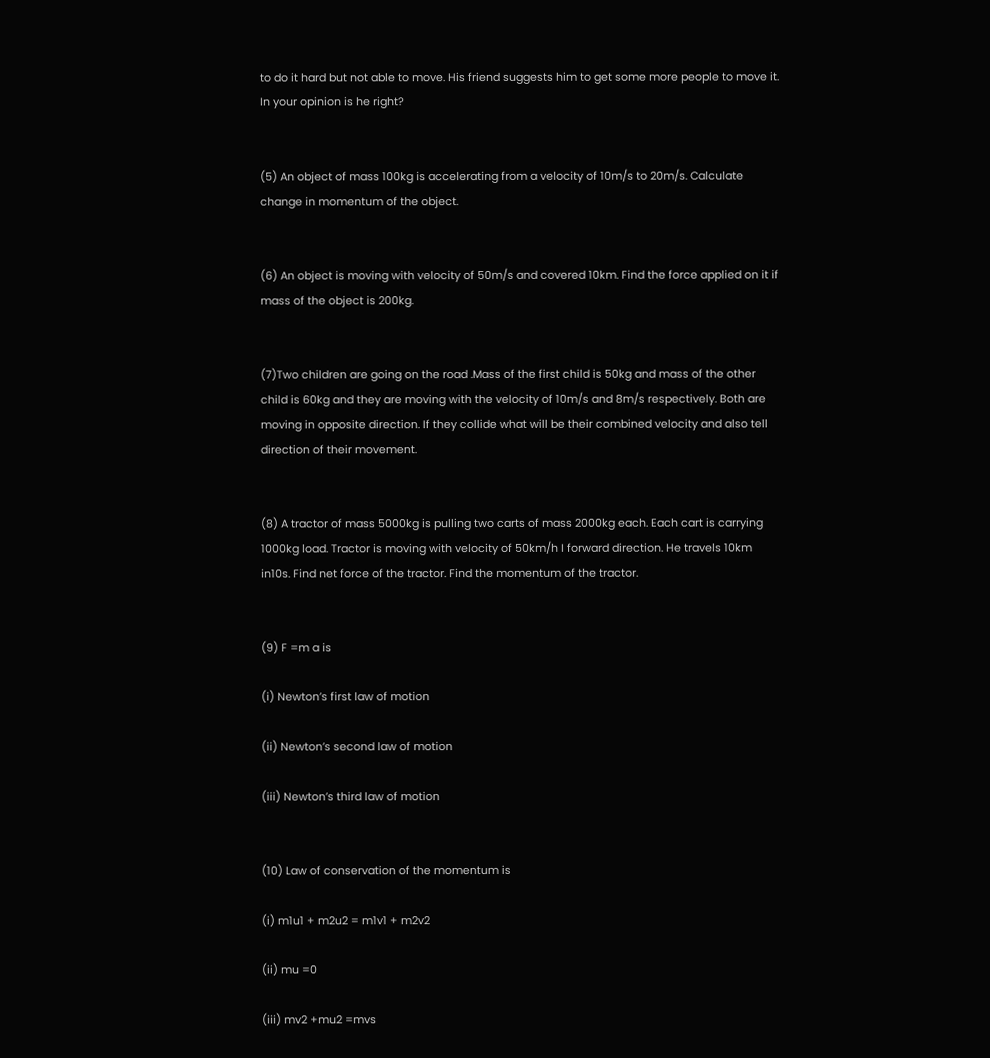to do it hard but not able to move. His friend suggests him to get some more people to move it. In your opinion is he right?


(5) An object of mass 100kg is accelerating from a velocity of 10m/s to 20m/s. Calculate change in momentum of the object.


(6) An object is moving with velocity of 50m/s and covered 10km. Find the force applied on it if mass of the object is 200kg.


(7)Two children are going on the road .Mass of the first child is 50kg and mass of the other child is 60kg and they are moving with the velocity of 10m/s and 8m/s respectively. Both are moving in opposite direction. If they collide what will be their combined velocity and also tell direction of their movement.


(8) A tractor of mass 5000kg is pulling two carts of mass 2000kg each. Each cart is carrying 1000kg load. Tractor is moving with velocity of 50km/h I forward direction. He travels 10km in10s. Find net force of the tractor. Find the momentum of the tractor.


(9) F =m a is

(i) Newton’s first law of motion

(ii) Newton’s second law of motion

(iii) Newton’s third law of motion


(10) Law of conservation of the momentum is

(i) m1u1 + m2u2 = m1v1 + m2v2

(ii) mu =0

(iii) mv2 +mu2 =mvs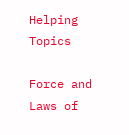Helping Topics

Force and Laws of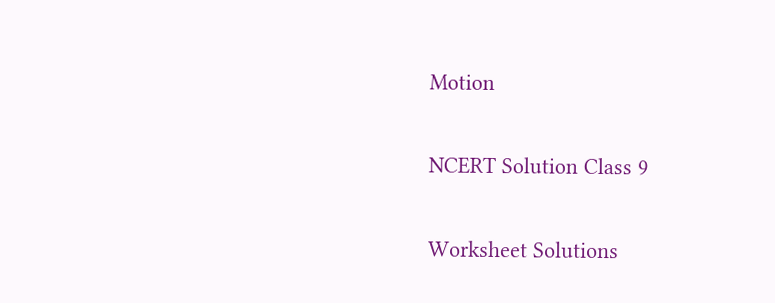Motion

NCERT Solution Class 9

Worksheet Solutions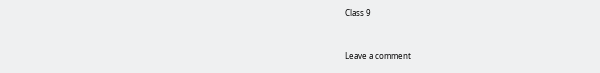Class 9


Leave a comment